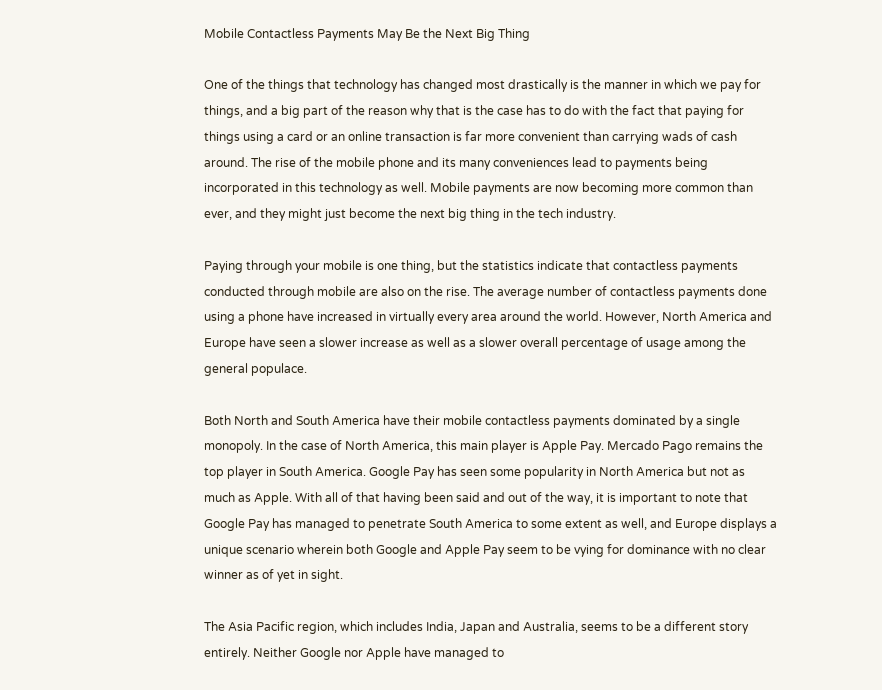Mobile Contactless Payments May Be the Next Big Thing

One of the things that technology has changed most drastically is the manner in which we pay for things, and a big part of the reason why that is the case has to do with the fact that paying for things using a card or an online transaction is far more convenient than carrying wads of cash around. The rise of the mobile phone and its many conveniences lead to payments being incorporated in this technology as well. Mobile payments are now becoming more common than ever, and they might just become the next big thing in the tech industry.

Paying through your mobile is one thing, but the statistics indicate that contactless payments conducted through mobile are also on the rise. The average number of contactless payments done using a phone have increased in virtually every area around the world. However, North America and Europe have seen a slower increase as well as a slower overall percentage of usage among the general populace.

Both North and South America have their mobile contactless payments dominated by a single monopoly. In the case of North America, this main player is Apple Pay. Mercado Pago remains the top player in South America. Google Pay has seen some popularity in North America but not as much as Apple. With all of that having been said and out of the way, it is important to note that Google Pay has managed to penetrate South America to some extent as well, and Europe displays a unique scenario wherein both Google and Apple Pay seem to be vying for dominance with no clear winner as of yet in sight.

The Asia Pacific region, which includes India, Japan and Australia, seems to be a different story entirely. Neither Google nor Apple have managed to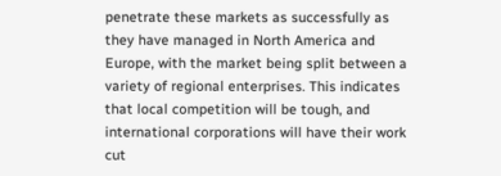penetrate these markets as successfully as they have managed in North America and Europe, with the market being split between a variety of regional enterprises. This indicates that local competition will be tough, and international corporations will have their work cut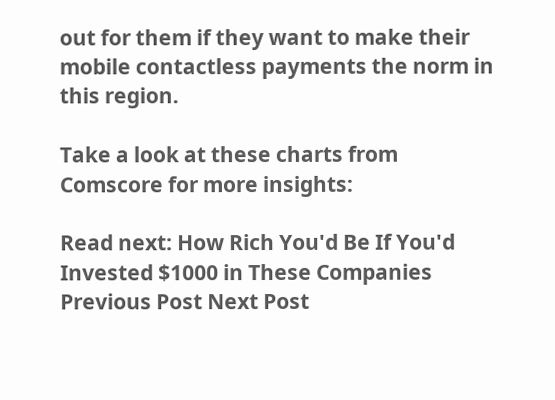out for them if they want to make their mobile contactless payments the norm in this region.

Take a look at these charts from Comscore for more insights:

Read next: How Rich You'd Be If You'd Invested $1000 in These Companies
Previous Post Next Post